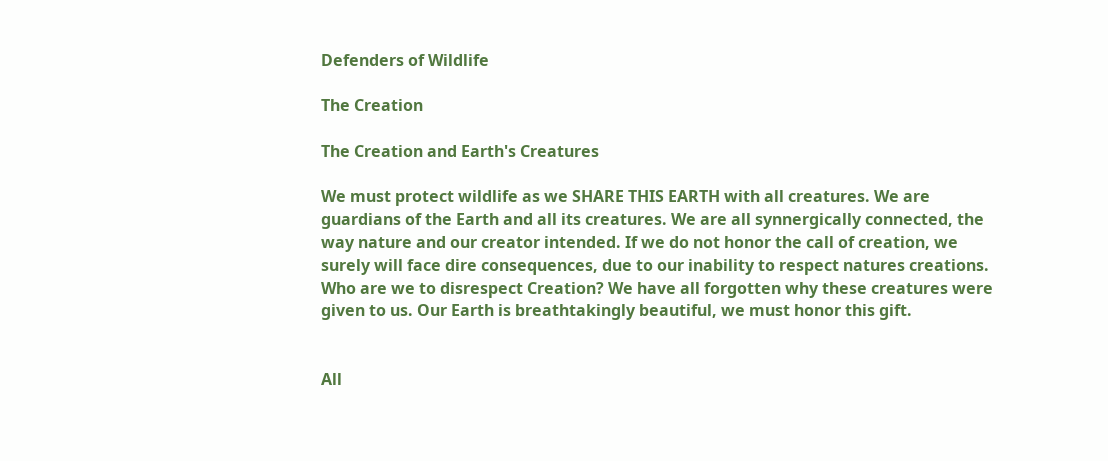Defenders of Wildlife

The Creation

The Creation and Earth's Creatures

We must protect wildlife as we SHARE THIS EARTH with all creatures. We are guardians of the Earth and all its creatures. We are all synnergically connected, the way nature and our creator intended. If we do not honor the call of creation, we surely will face dire consequences, due to our inability to respect natures creations. Who are we to disrespect Creation? We have all forgotten why these creatures were given to us. Our Earth is breathtakingly beautiful, we must honor this gift.


All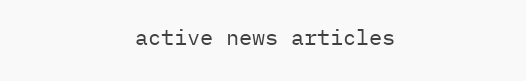active news articles